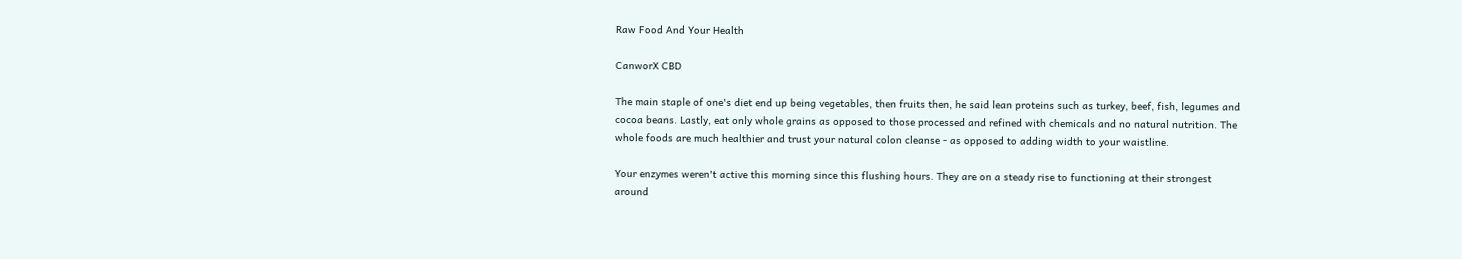Raw Food And Your Health

CanworX CBD

The main staple of one's diet end up being vegetables, then fruits then, he said lean proteins such as turkey, beef, fish, legumes and cocoa beans. Lastly, eat only whole grains as opposed to those processed and refined with chemicals and no natural nutrition. The whole foods are much healthier and trust your natural colon cleanse - as opposed to adding width to your waistline.

Your enzymes weren't active this morning since this flushing hours. They are on a steady rise to functioning at their strongest around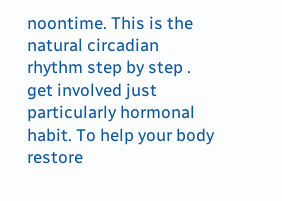noontime. This is the natural circadian rhythm step by step . get involved just particularly hormonal habit. To help your body restore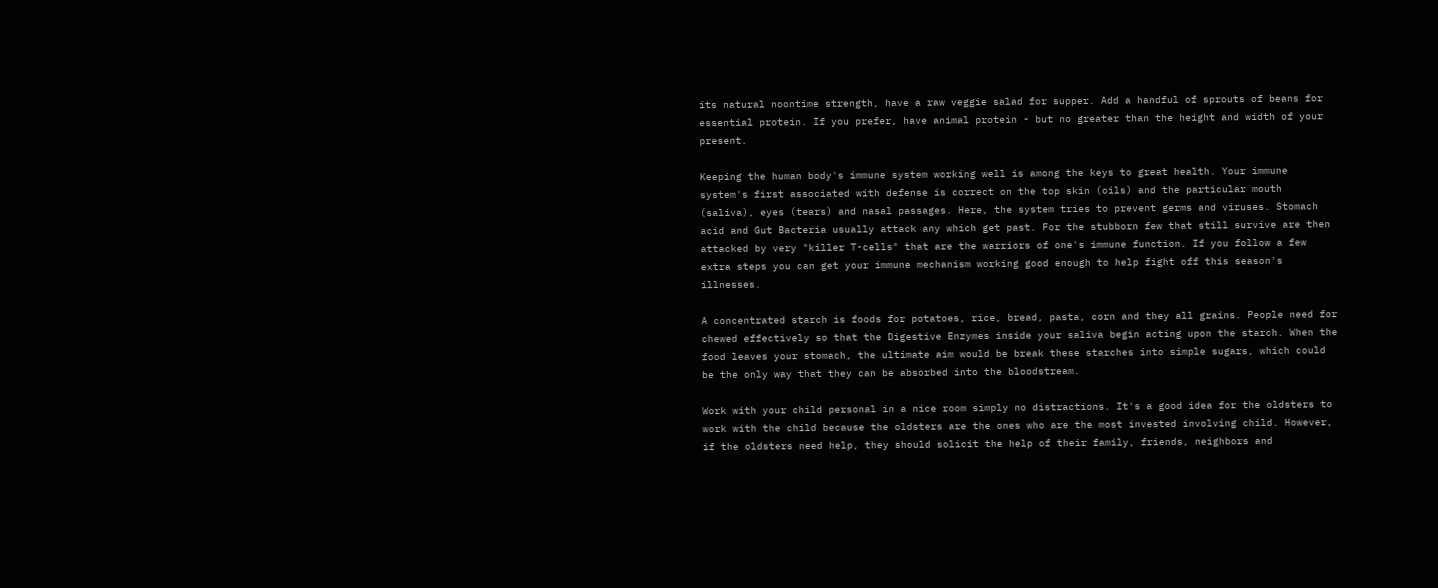its natural noontime strength, have a raw veggie salad for supper. Add a handful of sprouts of beans for essential protein. If you prefer, have animal protein - but no greater than the height and width of your present.

Keeping the human body's immune system working well is among the keys to great health. Your immune system's first associated with defense is correct on the top skin (oils) and the particular mouth (saliva), eyes (tears) and nasal passages. Here, the system tries to prevent germs and viruses. Stomach acid and Gut Bacteria usually attack any which get past. For the stubborn few that still survive are then attacked by very "killer T-cells" that are the warriors of one's immune function. If you follow a few extra steps you can get your immune mechanism working good enough to help fight off this season's illnesses.

A concentrated starch is foods for potatoes, rice, bread, pasta, corn and they all grains. People need for chewed effectively so that the Digestive Enzymes inside your saliva begin acting upon the starch. When the food leaves your stomach, the ultimate aim would be break these starches into simple sugars, which could be the only way that they can be absorbed into the bloodstream.

Work with your child personal in a nice room simply no distractions. It's a good idea for the oldsters to work with the child because the oldsters are the ones who are the most invested involving child. However, if the oldsters need help, they should solicit the help of their family, friends, neighbors and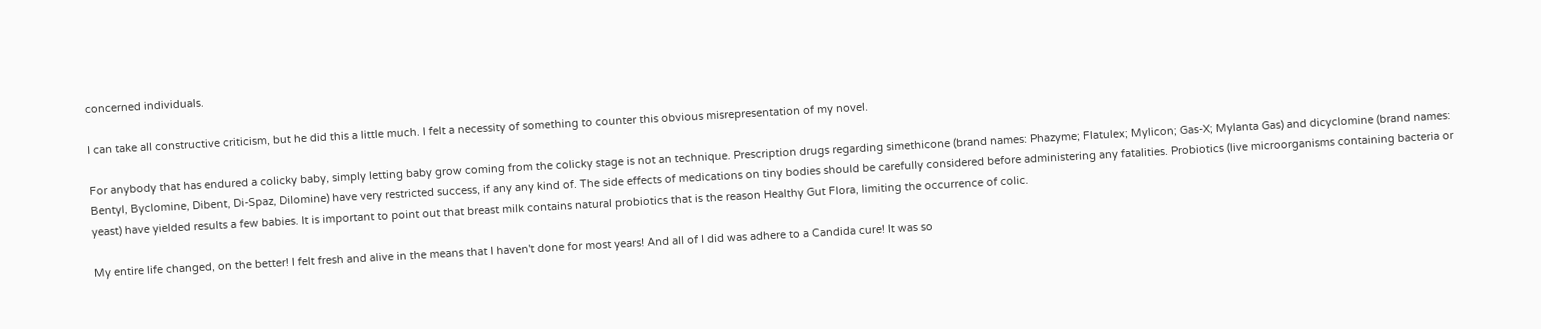concerned individuals.

I can take all constructive criticism, but he did this a little much. I felt a necessity of something to counter this obvious misrepresentation of my novel.

For anybody that has endured a colicky baby, simply letting baby grow coming from the colicky stage is not an technique. Prescription drugs regarding simethicone (brand names: Phazyme; Flatulex; Mylicon; Gas-X; Mylanta Gas) and dicyclomine (brand names: Bentyl, Byclomine, Dibent, Di-Spaz, Dilomine) have very restricted success, if any any kind of. The side effects of medications on tiny bodies should be carefully considered before administering any fatalities. Probiotics (live microorganisms containing bacteria or yeast) have yielded results a few babies. It is important to point out that breast milk contains natural probiotics that is the reason Healthy Gut Flora, limiting the occurrence of colic.

My entire life changed, on the better! I felt fresh and alive in the means that I haven't done for most years! And all of I did was adhere to a Candida cure! It was so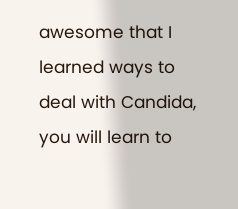awesome that I learned ways to deal with Candida, you will learn to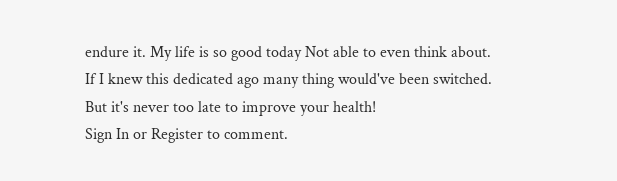endure it. My life is so good today Not able to even think about. If I knew this dedicated ago many thing would've been switched. But it's never too late to improve your health!
Sign In or Register to comment.